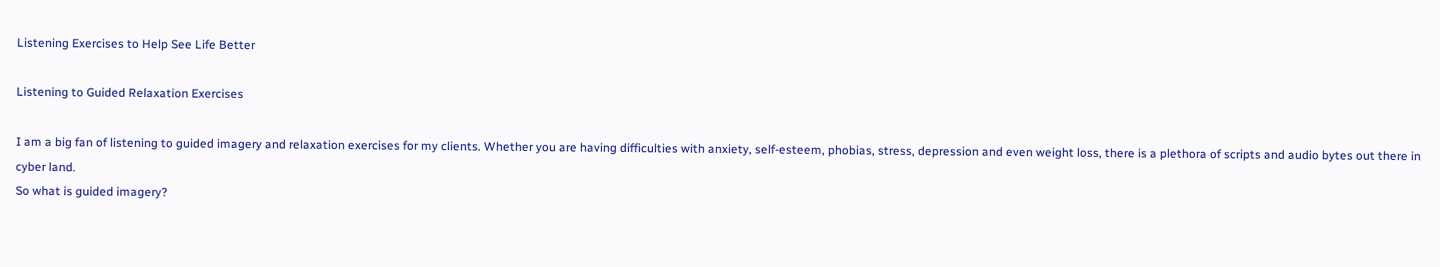Listening Exercises to Help See Life Better

Listening to Guided Relaxation Exercises

I am a big fan of listening to guided imagery and relaxation exercises for my clients. Whether you are having difficulties with anxiety, self-esteem, phobias, stress, depression and even weight loss, there is a plethora of scripts and audio bytes out there in cyber land.
So what is guided imagery?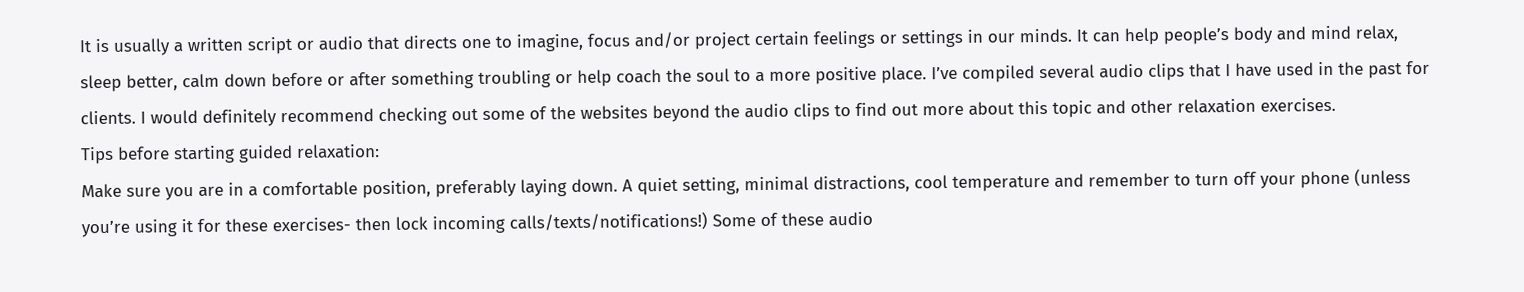It is usually a written script or audio that directs one to imagine, focus and/or project certain feelings or settings in our minds. It can help people’s body and mind relax, sleep better, calm down before or after something troubling or help coach the soul to a more positive place. I’ve compiled several audio clips that I have used in the past for clients. I would definitely recommend checking out some of the websites beyond the audio clips to find out more about this topic and other relaxation exercises.
Tips before starting guided relaxation:
Make sure you are in a comfortable position, preferably laying down. A quiet setting, minimal distractions, cool temperature and remember to turn off your phone (unless you’re using it for these exercises- then lock incoming calls/texts/notifications!) Some of these audio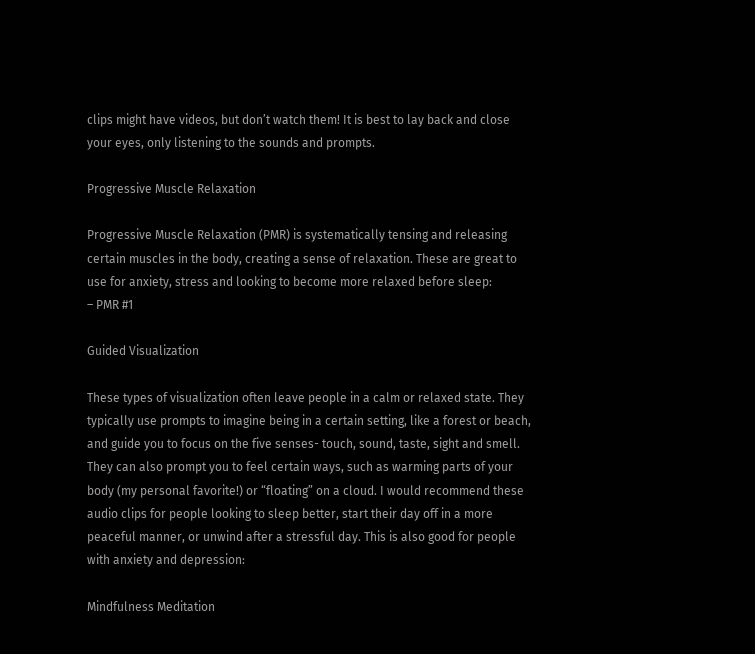clips might have videos, but don’t watch them! It is best to lay back and close your eyes, only listening to the sounds and prompts.

Progressive Muscle Relaxation

Progressive Muscle Relaxation (PMR) is systematically tensing and releasing certain muscles in the body, creating a sense of relaxation. These are great to use for anxiety, stress and looking to become more relaxed before sleep:
– PMR #1

Guided Visualization

These types of visualization often leave people in a calm or relaxed state. They typically use prompts to imagine being in a certain setting, like a forest or beach, and guide you to focus on the five senses- touch, sound, taste, sight and smell. They can also prompt you to feel certain ways, such as warming parts of your body (my personal favorite!) or “floating” on a cloud. I would recommend these audio clips for people looking to sleep better, start their day off in a more peaceful manner, or unwind after a stressful day. This is also good for people with anxiety and depression:

Mindfulness Meditation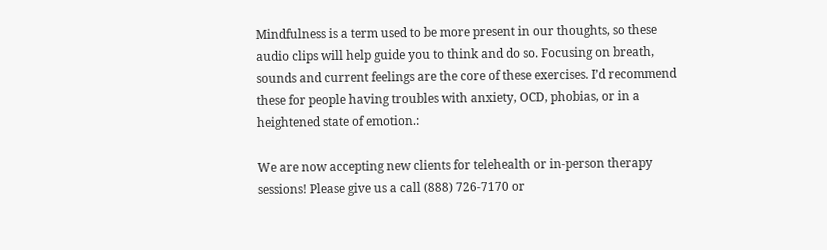Mindfulness is a term used to be more present in our thoughts, so these audio clips will help guide you to think and do so. Focusing on breath, sounds and current feelings are the core of these exercises. I’d recommend these for people having troubles with anxiety, OCD, phobias, or in a heightened state of emotion.:

We are now accepting new clients for telehealth or in-person therapy sessions! Please give us a call (888) 726-7170 or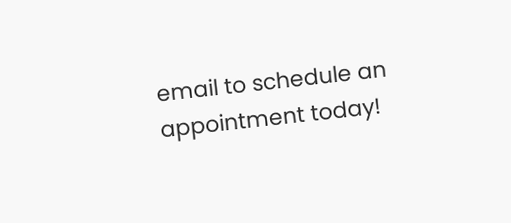email to schedule an appointment today!